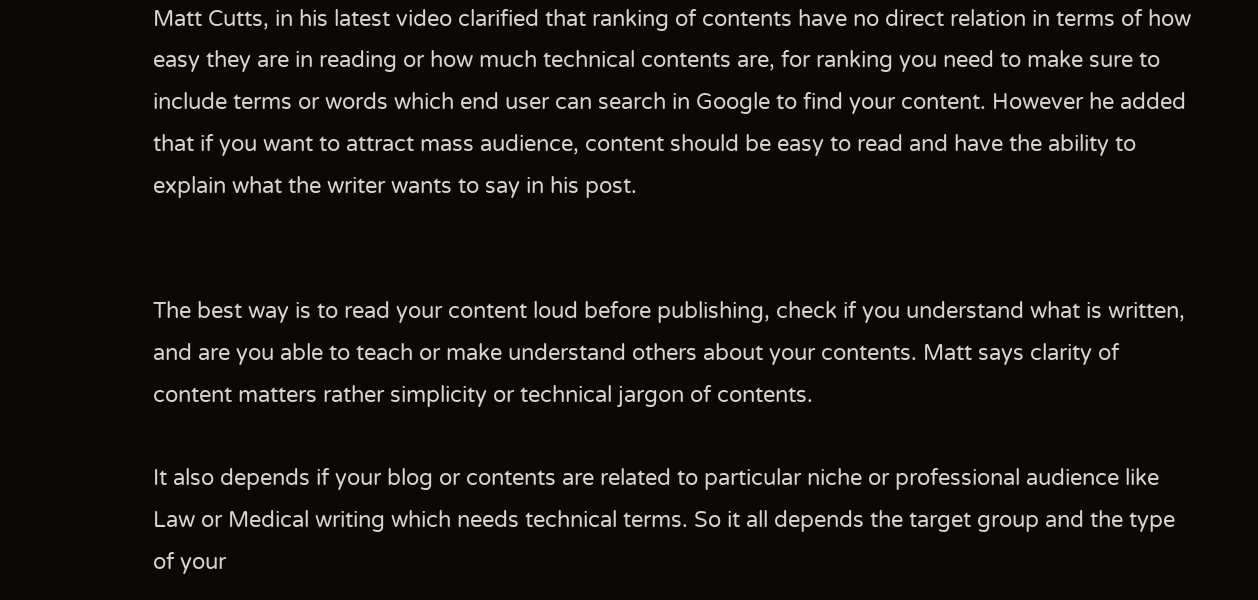Matt Cutts, in his latest video clarified that ranking of contents have no direct relation in terms of how easy they are in reading or how much technical contents are, for ranking you need to make sure to include terms or words which end user can search in Google to find your content. However he added that if you want to attract mass audience, content should be easy to read and have the ability to explain what the writer wants to say in his post.


The best way is to read your content loud before publishing, check if you understand what is written, and are you able to teach or make understand others about your contents. Matt says clarity of content matters rather simplicity or technical jargon of contents.

It also depends if your blog or contents are related to particular niche or professional audience like Law or Medical writing which needs technical terms. So it all depends the target group and the type of your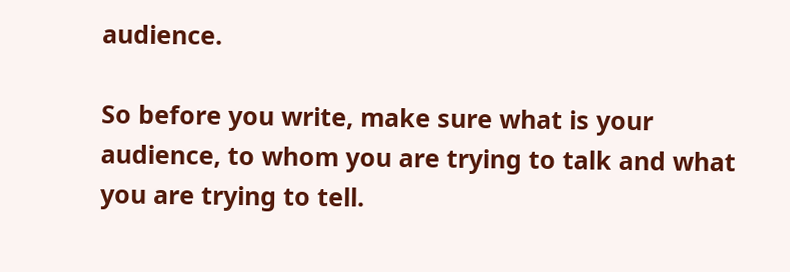audience.

So before you write, make sure what is your audience, to whom you are trying to talk and what you are trying to tell.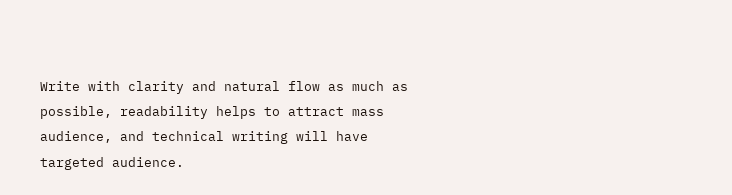Write with clarity and natural flow as much as possible, readability helps to attract mass audience, and technical writing will have targeted audience.